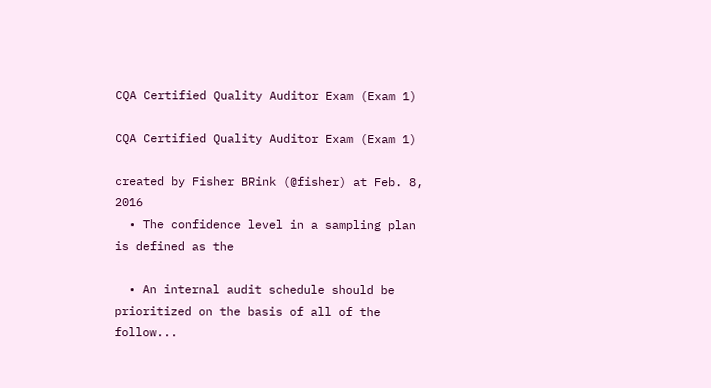CQA Certified Quality Auditor Exam (Exam 1)

CQA Certified Quality Auditor Exam (Exam 1)

created by Fisher BRink (@fisher) at Feb. 8, 2016
  • The confidence level in a sampling plan is defined as the

  • An internal audit schedule should be prioritized on the basis of all of the follow...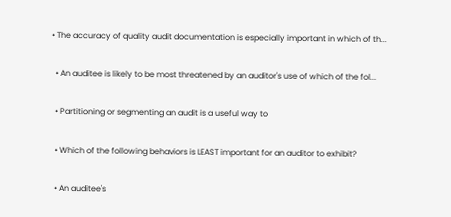• The accuracy of quality audit documentation is especially important in which of th...

  • An auditee is likely to be most threatened by an auditor's use of which of the fol...

  • Partitioning or segmenting an audit is a useful way to

  • Which of the following behaviors is LEAST important for an auditor to exhibit?

  • An auditee's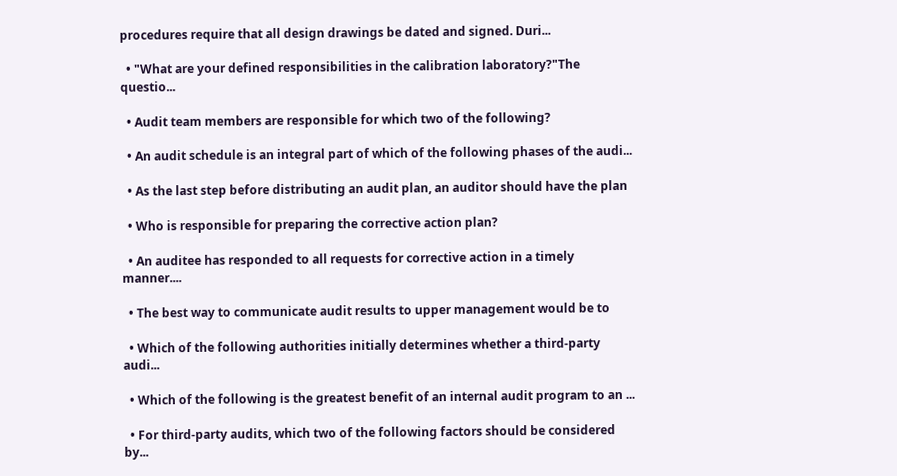procedures require that all design drawings be dated and signed. Duri...

  • "What are your defined responsibilities in the calibration laboratory?"The questio...

  • Audit team members are responsible for which two of the following?

  • An audit schedule is an integral part of which of the following phases of the audi...

  • As the last step before distributing an audit plan, an auditor should have the plan

  • Who is responsible for preparing the corrective action plan?

  • An auditee has responded to all requests for corrective action in a timely manner....

  • The best way to communicate audit results to upper management would be to

  • Which of the following authorities initially determines whether a third-party audi...

  • Which of the following is the greatest benefit of an internal audit program to an ...

  • For third-party audits, which two of the following factors should be considered by...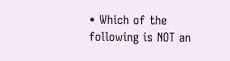• Which of the following is NOT an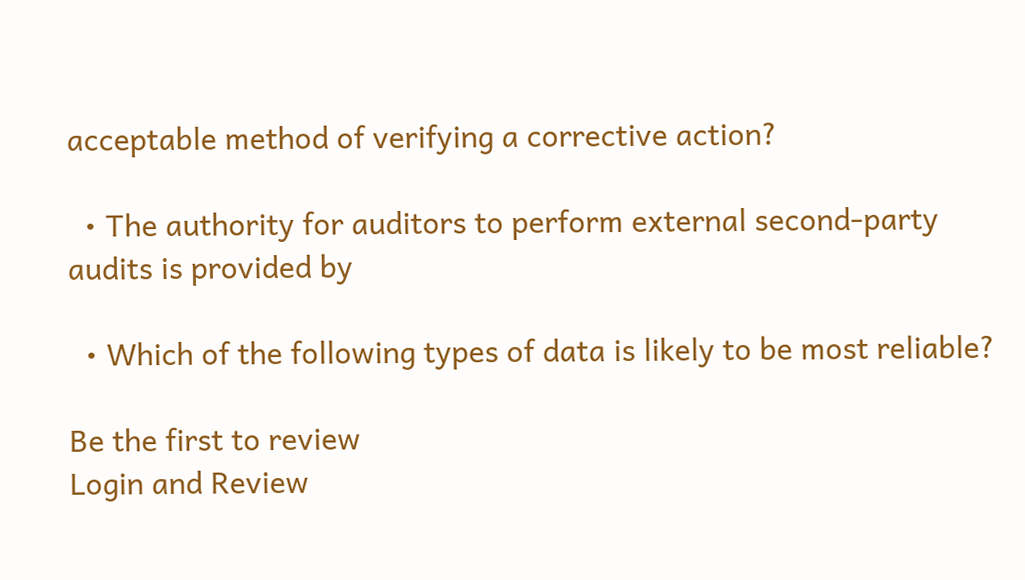acceptable method of verifying a corrective action?

  • The authority for auditors to perform external second-party audits is provided by

  • Which of the following types of data is likely to be most reliable?

Be the first to review
Login and Review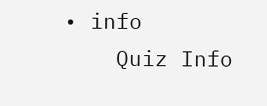• info
    Quiz Info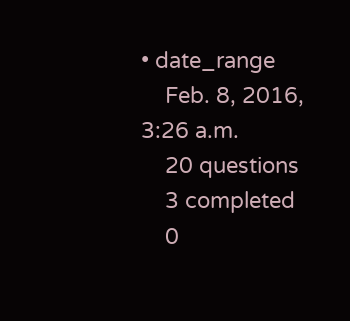• date_range
    Feb. 8, 2016, 3:26 a.m.
    20 questions
    3 completed
    0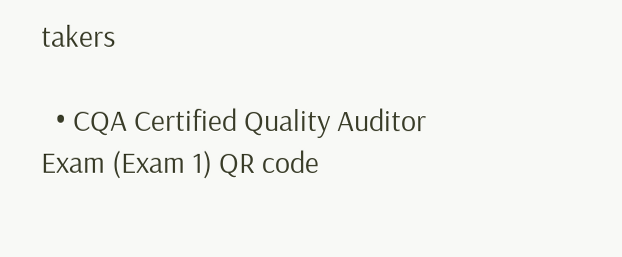takers

  • CQA Certified Quality Auditor Exam (Exam 1) QR code